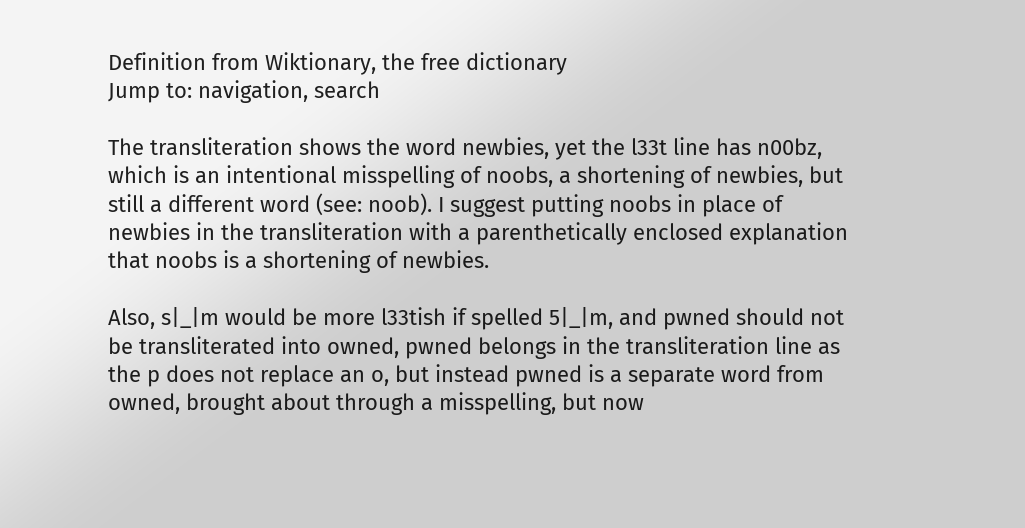Definition from Wiktionary, the free dictionary
Jump to: navigation, search

The transliteration shows the word newbies, yet the l33t line has n00bz, which is an intentional misspelling of noobs, a shortening of newbies, but still a different word (see: noob). I suggest putting noobs in place of newbies in the transliteration with a parenthetically enclosed explanation that noobs is a shortening of newbies.

Also, s|_|m would be more l33tish if spelled 5|_|m, and pwned should not be transliterated into owned, pwned belongs in the transliteration line as the p does not replace an o, but instead pwned is a separate word from owned, brought about through a misspelling, but now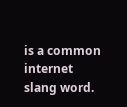is a common internet slang word.